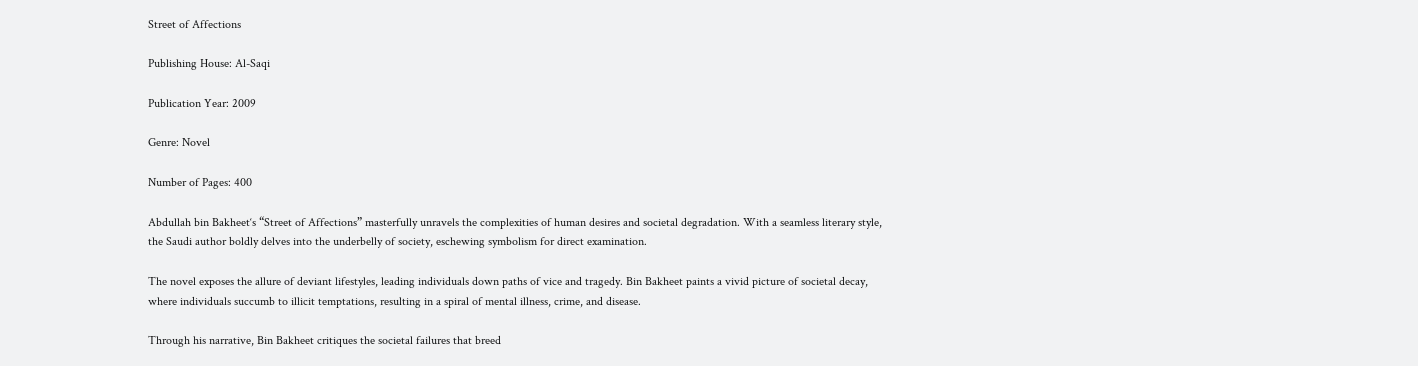Street of Affections

Publishing House: Al-Saqi

Publication Year: 2009

Genre: Novel

Number of Pages: 400

Abdullah bin Bakheet‘s “Street of Affections” masterfully unravels the complexities of human desires and societal degradation. With a seamless literary style, the Saudi author boldly delves into the underbelly of society, eschewing symbolism for direct examination.

The novel exposes the allure of deviant lifestyles, leading individuals down paths of vice and tragedy. Bin Bakheet paints a vivid picture of societal decay, where individuals succumb to illicit temptations, resulting in a spiral of mental illness, crime, and disease.

Through his narrative, Bin Bakheet critiques the societal failures that breed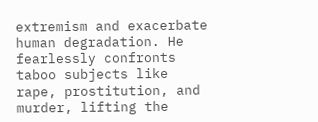extremism and exacerbate human degradation. He fearlessly confronts taboo subjects like rape, prostitution, and murder, lifting the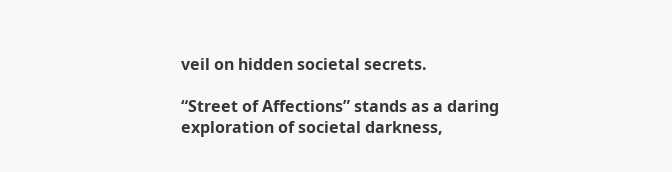veil on hidden societal secrets.

“Street of Affections” stands as a daring exploration of societal darkness,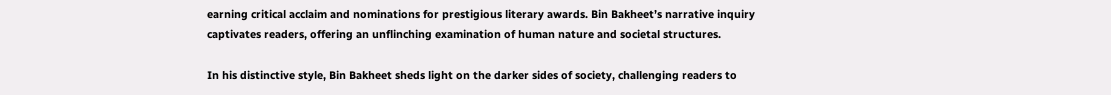earning critical acclaim and nominations for prestigious literary awards. Bin Bakheet’s narrative inquiry captivates readers, offering an unflinching examination of human nature and societal structures.

In his distinctive style, Bin Bakheet sheds light on the darker sides of society, challenging readers to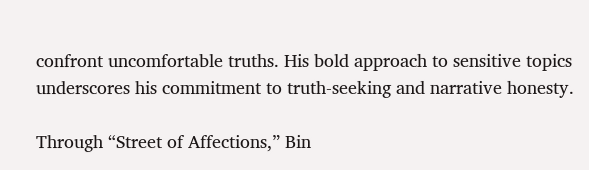confront uncomfortable truths. His bold approach to sensitive topics underscores his commitment to truth-seeking and narrative honesty.

Through “Street of Affections,” Bin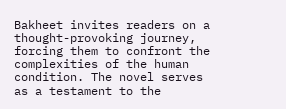Bakheet invites readers on a thought-provoking journey, forcing them to confront the complexities of the human condition. The novel serves as a testament to the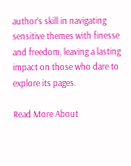author’s skill in navigating sensitive themes with finesse and freedom, leaving a lasting impact on those who dare to explore its pages.

Read More About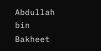Abdullah bin Bakheet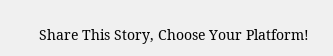Share This Story, Choose Your Platform!